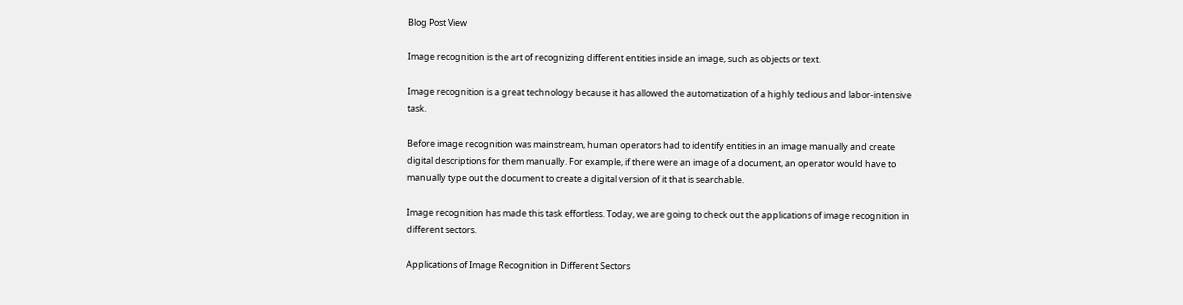Blog Post View

Image recognition is the art of recognizing different entities inside an image, such as objects or text.

Image recognition is a great technology because it has allowed the automatization of a highly tedious and labor-intensive task.

Before image recognition was mainstream, human operators had to identify entities in an image manually and create digital descriptions for them manually. For example, if there were an image of a document, an operator would have to manually type out the document to create a digital version of it that is searchable.

Image recognition has made this task effortless. Today, we are going to check out the applications of image recognition in different sectors.

Applications of Image Recognition in Different Sectors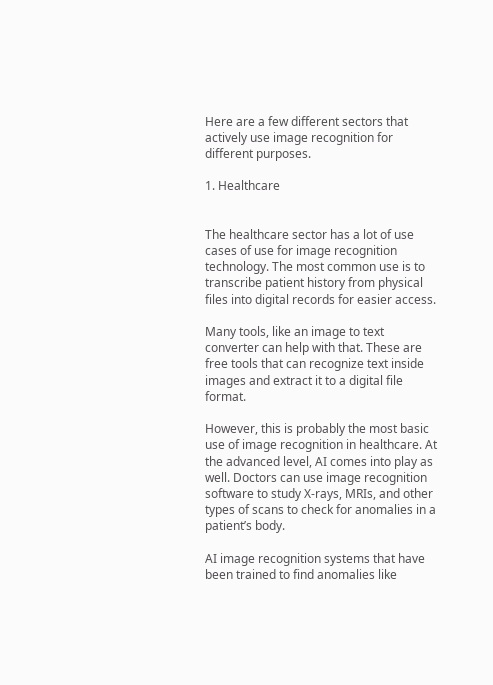Here are a few different sectors that actively use image recognition for different purposes.

1. Healthcare


The healthcare sector has a lot of use cases of use for image recognition technology. The most common use is to transcribe patient history from physical files into digital records for easier access.

Many tools, like an image to text converter can help with that. These are free tools that can recognize text inside images and extract it to a digital file format.

However, this is probably the most basic use of image recognition in healthcare. At the advanced level, AI comes into play as well. Doctors can use image recognition software to study X-rays, MRIs, and other types of scans to check for anomalies in a patient’s body.

AI image recognition systems that have been trained to find anomalies like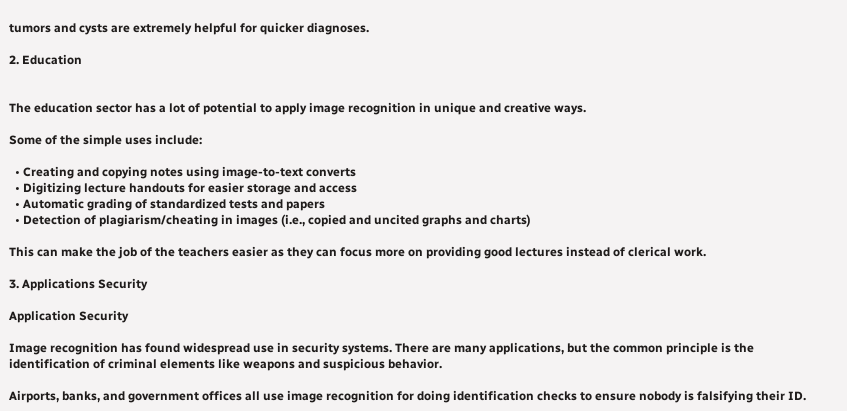tumors and cysts are extremely helpful for quicker diagnoses.

2. Education


The education sector has a lot of potential to apply image recognition in unique and creative ways.

Some of the simple uses include:

  • Creating and copying notes using image-to-text converts
  • Digitizing lecture handouts for easier storage and access
  • Automatic grading of standardized tests and papers
  • Detection of plagiarism/cheating in images (i.e., copied and uncited graphs and charts)

This can make the job of the teachers easier as they can focus more on providing good lectures instead of clerical work.

3. Applications Security

Application Security

Image recognition has found widespread use in security systems. There are many applications, but the common principle is the identification of criminal elements like weapons and suspicious behavior.

Airports, banks, and government offices all use image recognition for doing identification checks to ensure nobody is falsifying their ID.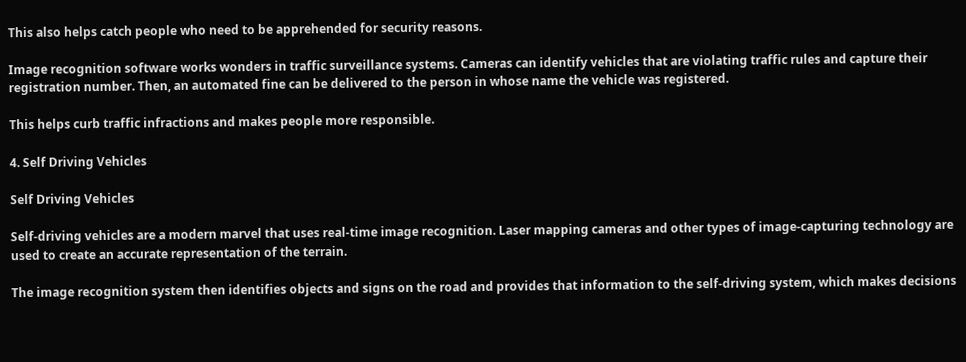This also helps catch people who need to be apprehended for security reasons.

Image recognition software works wonders in traffic surveillance systems. Cameras can identify vehicles that are violating traffic rules and capture their registration number. Then, an automated fine can be delivered to the person in whose name the vehicle was registered.

This helps curb traffic infractions and makes people more responsible.

4. Self Driving Vehicles

Self Driving Vehicles

Self-driving vehicles are a modern marvel that uses real-time image recognition. Laser mapping cameras and other types of image-capturing technology are used to create an accurate representation of the terrain.

The image recognition system then identifies objects and signs on the road and provides that information to the self-driving system, which makes decisions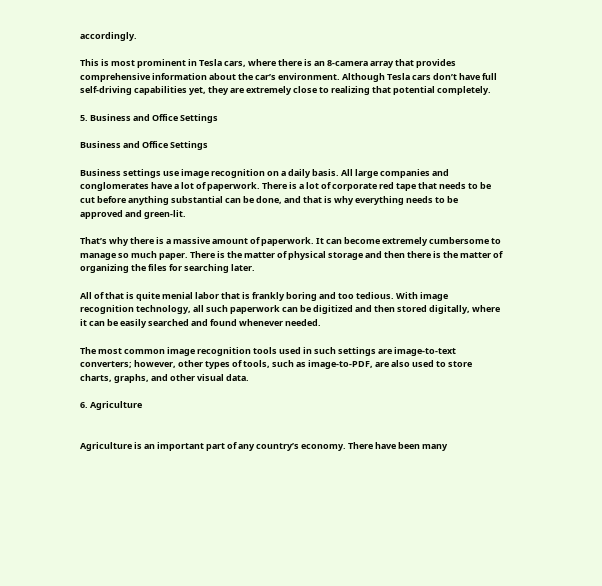accordingly.

This is most prominent in Tesla cars, where there is an 8-camera array that provides comprehensive information about the car’s environment. Although Tesla cars don’t have full self-driving capabilities yet, they are extremely close to realizing that potential completely.

5. Business and Office Settings

Business and Office Settings

Business settings use image recognition on a daily basis. All large companies and conglomerates have a lot of paperwork. There is a lot of corporate red tape that needs to be cut before anything substantial can be done, and that is why everything needs to be approved and green-lit.

That’s why there is a massive amount of paperwork. It can become extremely cumbersome to manage so much paper. There is the matter of physical storage and then there is the matter of organizing the files for searching later.

All of that is quite menial labor that is frankly boring and too tedious. With image recognition technology, all such paperwork can be digitized and then stored digitally, where it can be easily searched and found whenever needed.

The most common image recognition tools used in such settings are image-to-text converters; however, other types of tools, such as image-to-PDF, are also used to store charts, graphs, and other visual data.

6. Agriculture


Agriculture is an important part of any country’s economy. There have been many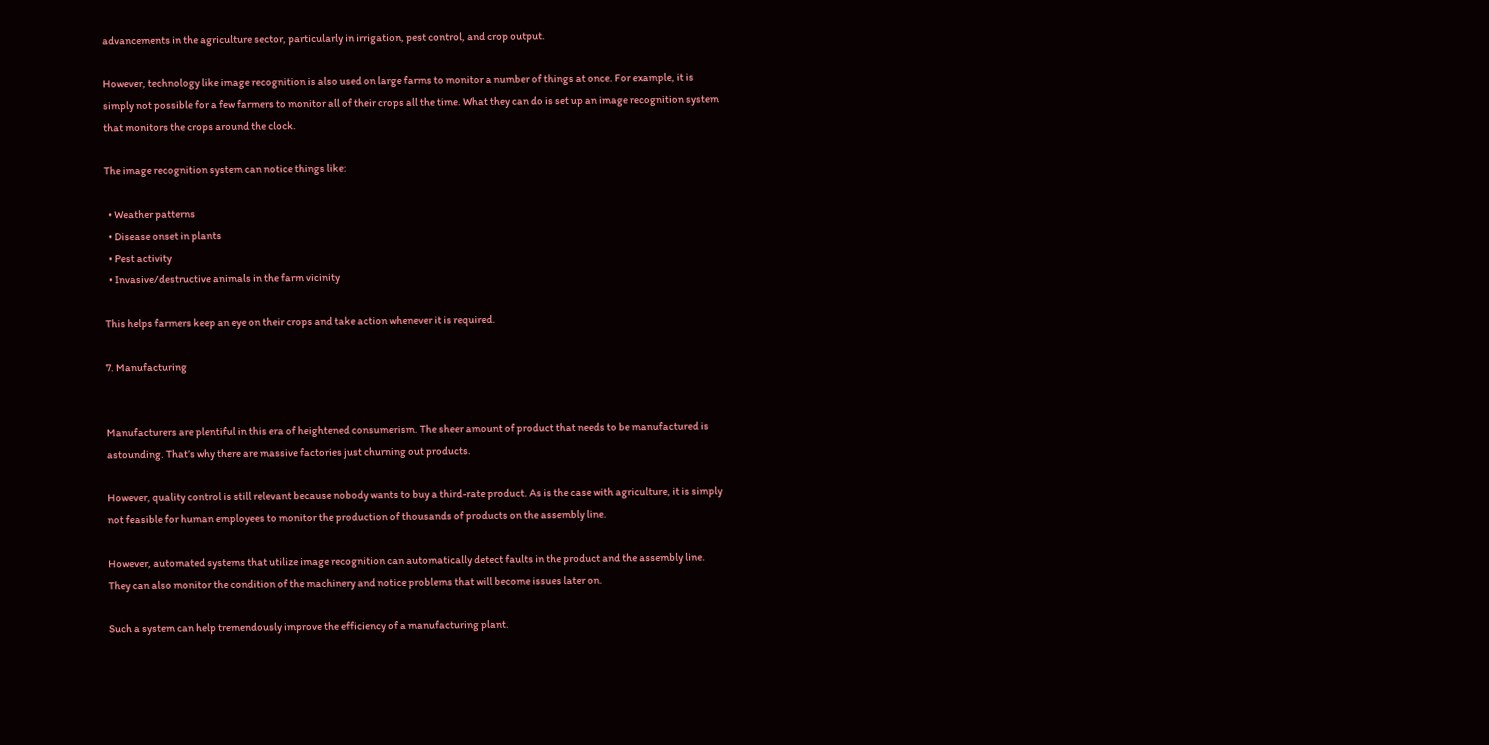advancements in the agriculture sector, particularly in irrigation, pest control, and crop output.

However, technology like image recognition is also used on large farms to monitor a number of things at once. For example, it is simply not possible for a few farmers to monitor all of their crops all the time. What they can do is set up an image recognition system that monitors the crops around the clock.

The image recognition system can notice things like:

  • Weather patterns
  • Disease onset in plants
  • Pest activity
  • Invasive/destructive animals in the farm vicinity

This helps farmers keep an eye on their crops and take action whenever it is required.

7. Manufacturing


Manufacturers are plentiful in this era of heightened consumerism. The sheer amount of product that needs to be manufactured is astounding. That’s why there are massive factories just churning out products.

However, quality control is still relevant because nobody wants to buy a third-rate product. As is the case with agriculture, it is simply not feasible for human employees to monitor the production of thousands of products on the assembly line.

However, automated systems that utilize image recognition can automatically detect faults in the product and the assembly line. They can also monitor the condition of the machinery and notice problems that will become issues later on.

Such a system can help tremendously improve the efficiency of a manufacturing plant.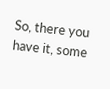So, there you have it, some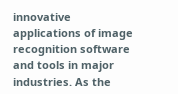innovative applications of image recognition software and tools in major industries. As the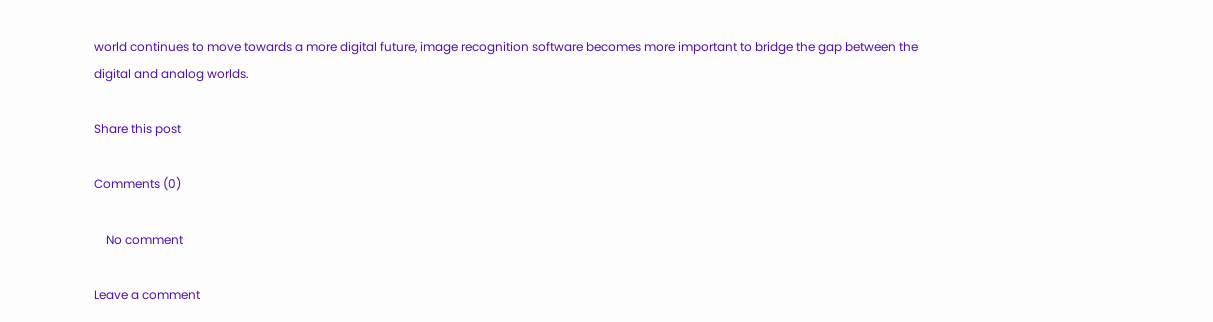world continues to move towards a more digital future, image recognition software becomes more important to bridge the gap between the digital and analog worlds.

Share this post

Comments (0)

    No comment

Leave a comment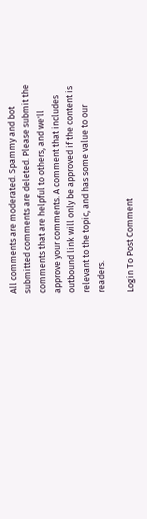All comments are moderated. Spammy and bot submitted comments are deleted. Please submit the comments that are helpful to others, and we'll approve your comments. A comment that includes outbound link will only be approved if the content is relevant to the topic, and has some value to our readers.

Login To Post Comment